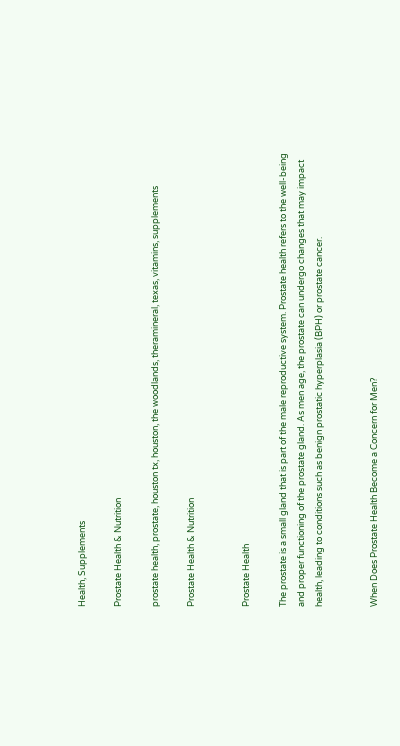Health, Supplements

Prostate Health & Nutrition

prostate health, prostate, houston tx, houston, the woodlands, theramineral, texas, vitamins, supplements

Prostate Health & Nutrition


Prostate Health

The prostate is a small gland that is part of the male reproductive system. Prostate health refers to the well-being and proper functioning of the prostate gland. As men age, the prostate can undergo changes that may impact health, leading to conditions such as benign prostatic hyperplasia (BPH) or prostate cancer.


When Does Prostate Health Become a Concern for Men?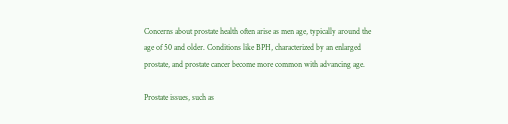Concerns about prostate health often arise as men age, typically around the age of 50 and older. Conditions like BPH, characterized by an enlarged prostate, and prostate cancer become more common with advancing age.

Prostate issues, such as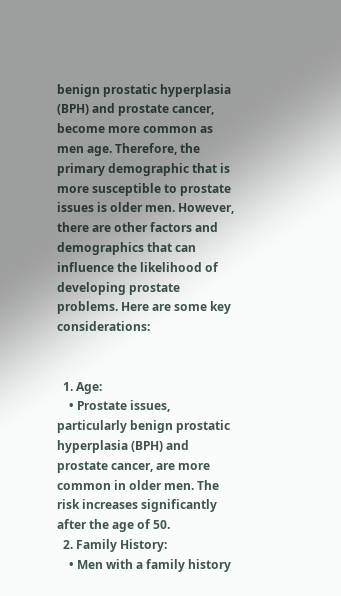benign prostatic hyperplasia (BPH) and prostate cancer, become more common as men age. Therefore, the primary demographic that is more susceptible to prostate issues is older men. However, there are other factors and demographics that can influence the likelihood of developing prostate problems. Here are some key considerations:


  1. Age:
    • Prostate issues, particularly benign prostatic hyperplasia (BPH) and prostate cancer, are more common in older men. The risk increases significantly after the age of 50.
  2. Family History:
    • Men with a family history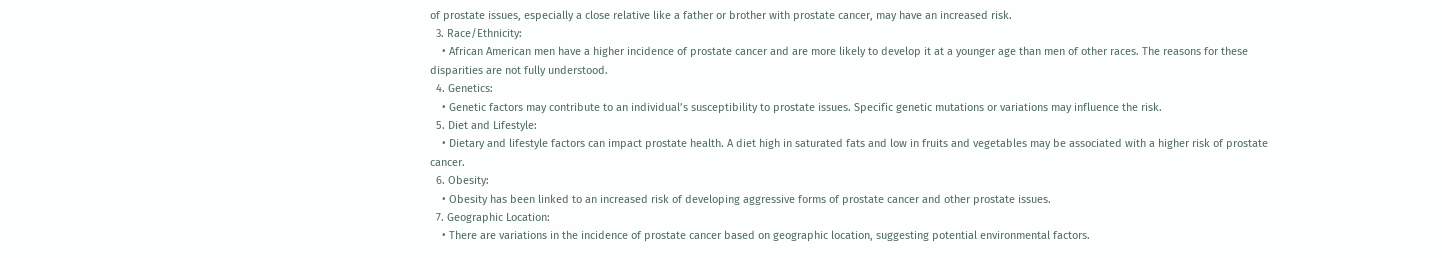of prostate issues, especially a close relative like a father or brother with prostate cancer, may have an increased risk.
  3. Race/Ethnicity:
    • African American men have a higher incidence of prostate cancer and are more likely to develop it at a younger age than men of other races. The reasons for these disparities are not fully understood.
  4. Genetics:
    • Genetic factors may contribute to an individual’s susceptibility to prostate issues. Specific genetic mutations or variations may influence the risk.
  5. Diet and Lifestyle:
    • Dietary and lifestyle factors can impact prostate health. A diet high in saturated fats and low in fruits and vegetables may be associated with a higher risk of prostate cancer.
  6. Obesity:
    • Obesity has been linked to an increased risk of developing aggressive forms of prostate cancer and other prostate issues.
  7. Geographic Location:
    • There are variations in the incidence of prostate cancer based on geographic location, suggesting potential environmental factors.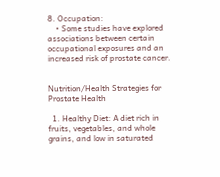8. Occupation:
    • Some studies have explored associations between certain occupational exposures and an increased risk of prostate cancer.


Nutrition/Health Strategies for Prostate Health

  1. Healthy Diet: A diet rich in fruits, vegetables, and whole grains, and low in saturated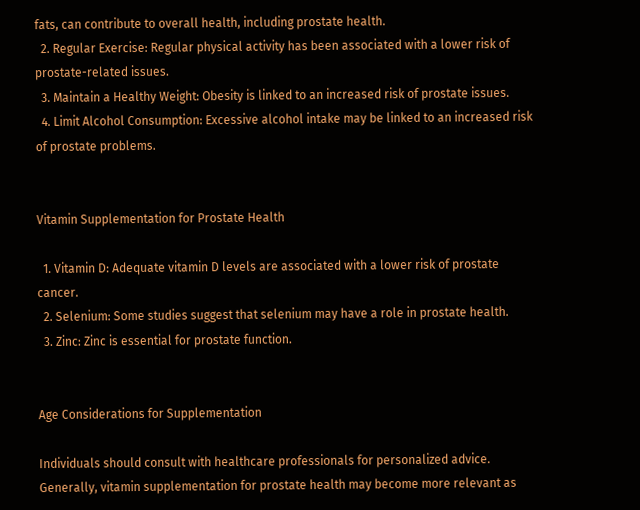fats, can contribute to overall health, including prostate health.
  2. Regular Exercise: Regular physical activity has been associated with a lower risk of prostate-related issues.
  3. Maintain a Healthy Weight: Obesity is linked to an increased risk of prostate issues.
  4. Limit Alcohol Consumption: Excessive alcohol intake may be linked to an increased risk of prostate problems.


Vitamin Supplementation for Prostate Health

  1. Vitamin D: Adequate vitamin D levels are associated with a lower risk of prostate cancer.
  2. Selenium: Some studies suggest that selenium may have a role in prostate health.
  3. Zinc: Zinc is essential for prostate function.


Age Considerations for Supplementation

Individuals should consult with healthcare professionals for personalized advice. Generally, vitamin supplementation for prostate health may become more relevant as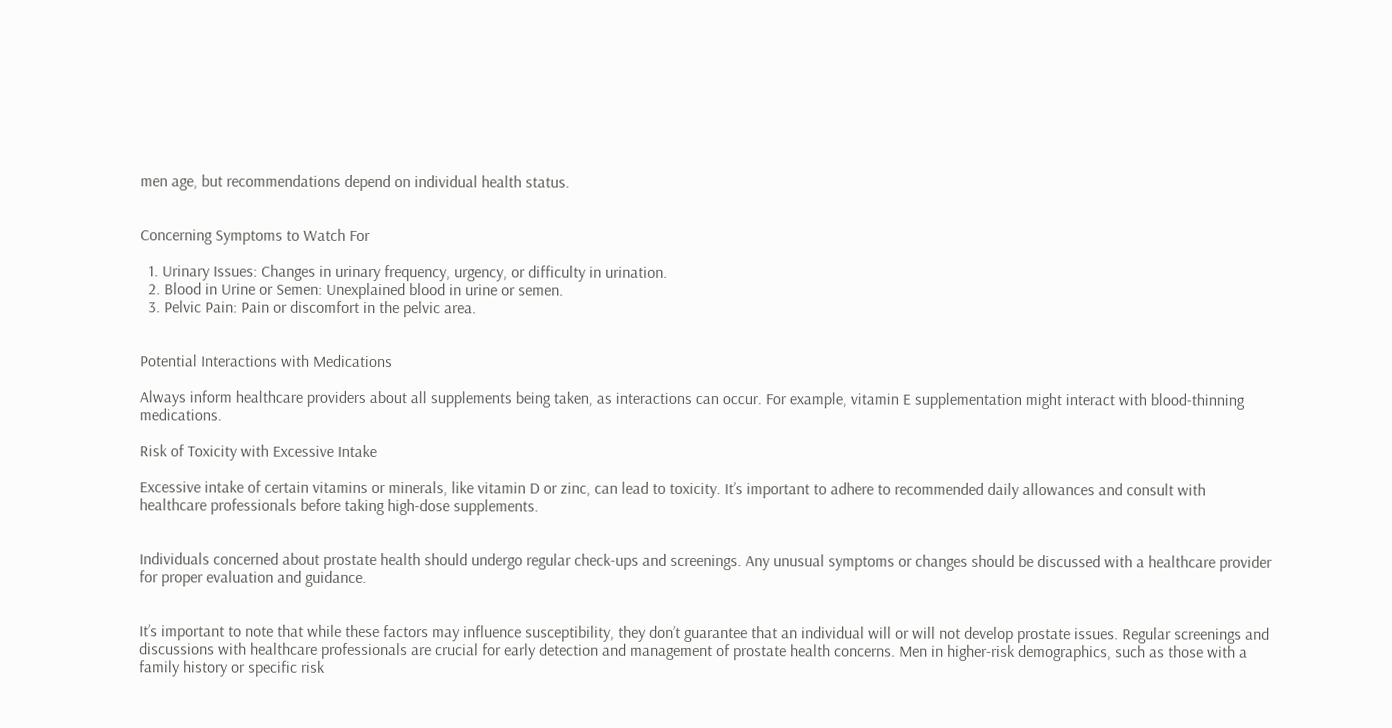men age, but recommendations depend on individual health status.


Concerning Symptoms to Watch For

  1. Urinary Issues: Changes in urinary frequency, urgency, or difficulty in urination.
  2. Blood in Urine or Semen: Unexplained blood in urine or semen.
  3. Pelvic Pain: Pain or discomfort in the pelvic area.


Potential Interactions with Medications

Always inform healthcare providers about all supplements being taken, as interactions can occur. For example, vitamin E supplementation might interact with blood-thinning medications.

Risk of Toxicity with Excessive Intake

Excessive intake of certain vitamins or minerals, like vitamin D or zinc, can lead to toxicity. It’s important to adhere to recommended daily allowances and consult with healthcare professionals before taking high-dose supplements.


Individuals concerned about prostate health should undergo regular check-ups and screenings. Any unusual symptoms or changes should be discussed with a healthcare provider for proper evaluation and guidance.


It’s important to note that while these factors may influence susceptibility, they don’t guarantee that an individual will or will not develop prostate issues. Regular screenings and discussions with healthcare professionals are crucial for early detection and management of prostate health concerns. Men in higher-risk demographics, such as those with a family history or specific risk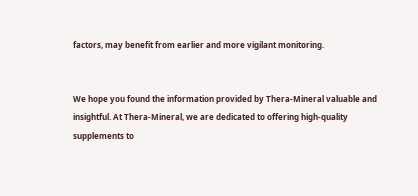factors, may benefit from earlier and more vigilant monitoring.


We hope you found the information provided by Thera-Mineral valuable and insightful. At Thera-Mineral, we are dedicated to offering high-quality supplements to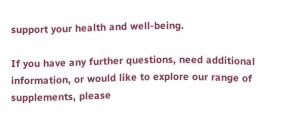support your health and well-being.

If you have any further questions, need additional information, or would like to explore our range of supplements, please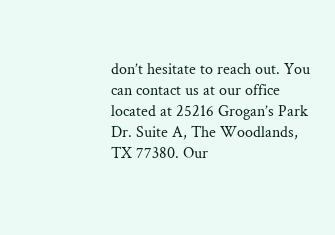don’t hesitate to reach out. You can contact us at our office located at 25216 Grogan’s Park Dr. Suite A, The Woodlands, TX 77380. Our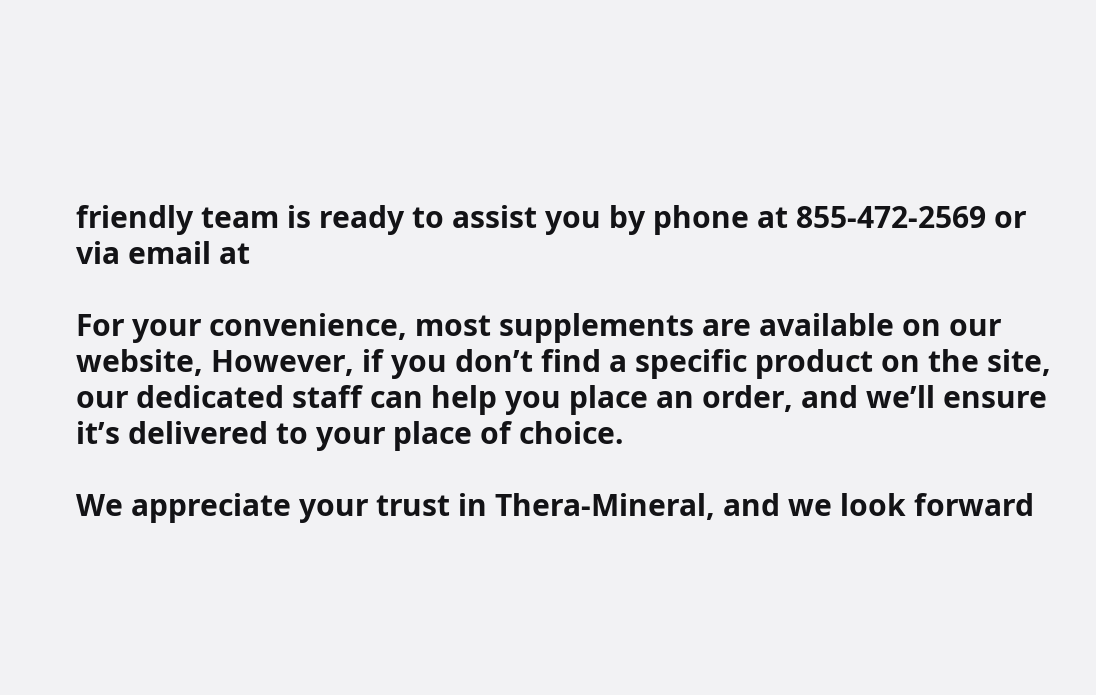friendly team is ready to assist you by phone at 855-472-2569 or via email at

For your convenience, most supplements are available on our website, However, if you don’t find a specific product on the site, our dedicated staff can help you place an order, and we’ll ensure it’s delivered to your place of choice.

We appreciate your trust in Thera-Mineral, and we look forward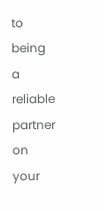to being a reliable partner on your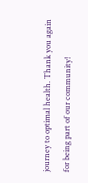journey to optimal health. Thank you again for being part of our community!